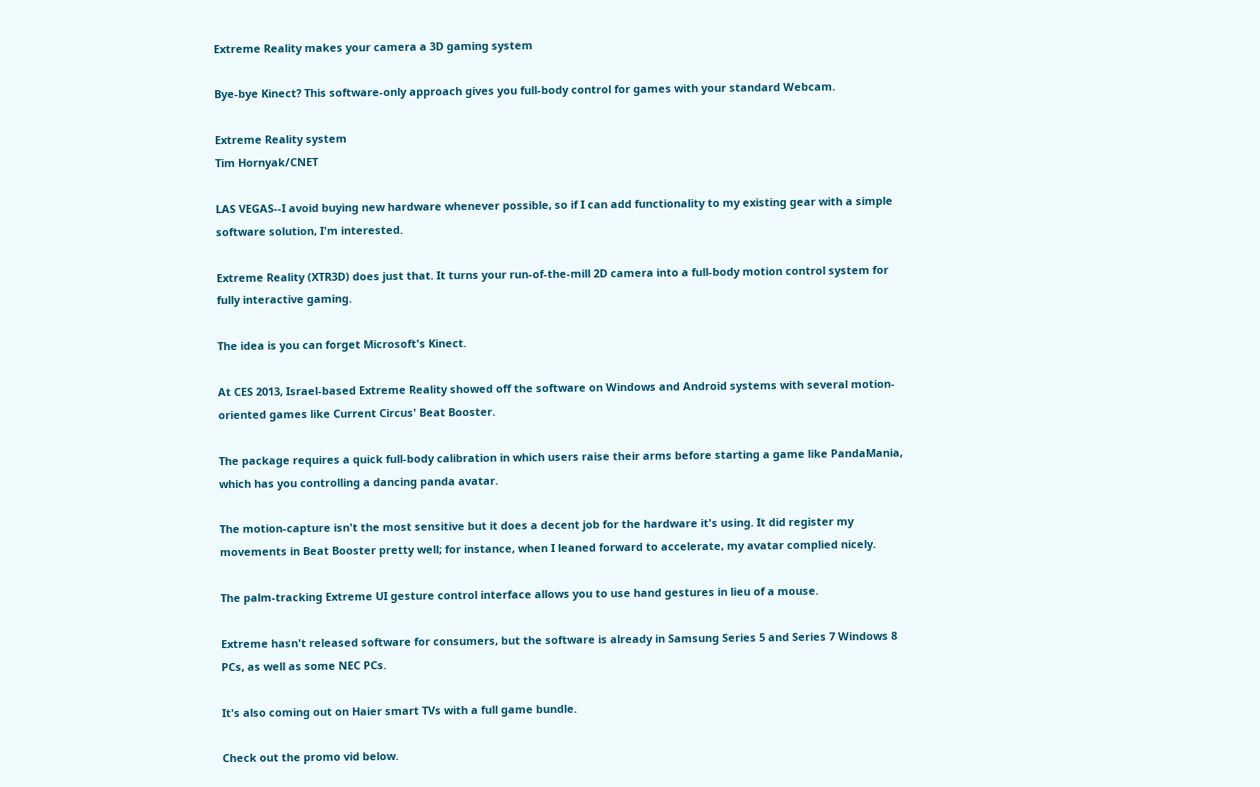Extreme Reality makes your camera a 3D gaming system

Bye-bye Kinect? This software-only approach gives you full-body control for games with your standard Webcam.

Extreme Reality system
Tim Hornyak/CNET

LAS VEGAS--I avoid buying new hardware whenever possible, so if I can add functionality to my existing gear with a simple software solution, I'm interested.

Extreme Reality (XTR3D) does just that. It turns your run-of-the-mill 2D camera into a full-body motion control system for fully interactive gaming.

The idea is you can forget Microsoft's Kinect.

At CES 2013, Israel-based Extreme Reality showed off the software on Windows and Android systems with several motion-oriented games like Current Circus' Beat Booster.

The package requires a quick full-body calibration in which users raise their arms before starting a game like PandaMania, which has you controlling a dancing panda avatar.

The motion-capture isn't the most sensitive but it does a decent job for the hardware it's using. It did register my movements in Beat Booster pretty well; for instance, when I leaned forward to accelerate, my avatar complied nicely.

The palm-tracking Extreme UI gesture control interface allows you to use hand gestures in lieu of a mouse.

Extreme hasn't released software for consumers, but the software is already in Samsung Series 5 and Series 7 Windows 8 PCs, as well as some NEC PCs.

It's also coming out on Haier smart TVs with a full game bundle.

Check out the promo vid below.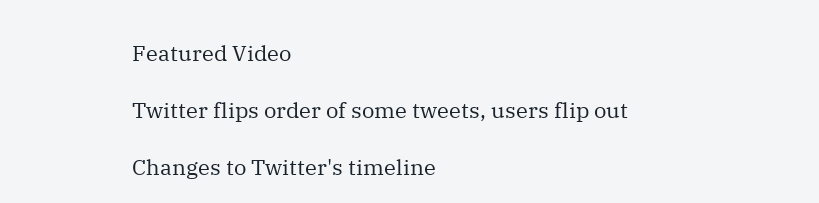Featured Video

Twitter flips order of some tweets, users flip out

Changes to Twitter's timeline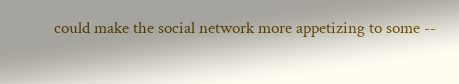could make the social network more appetizing to some --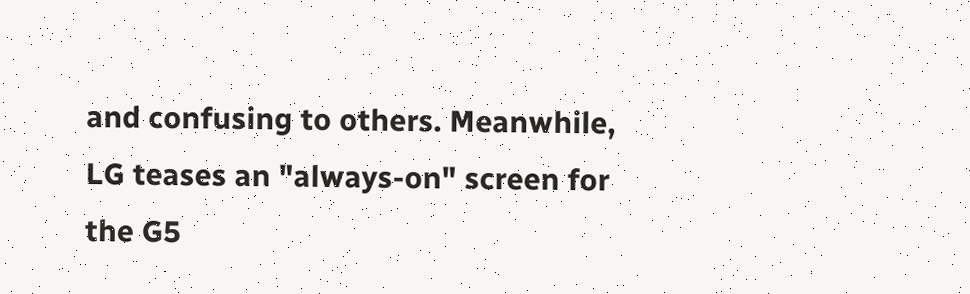and confusing to others. Meanwhile, LG teases an "always-on" screen for the G5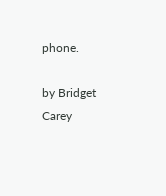phone.

by Bridget Carey